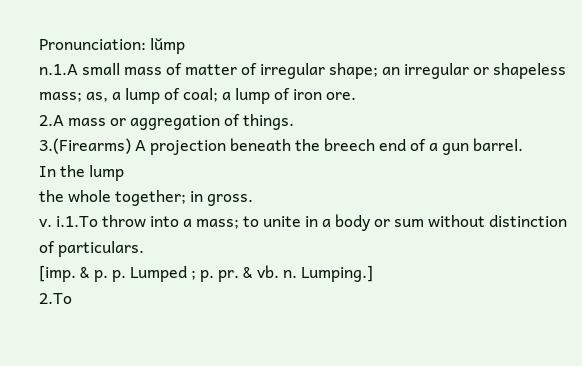Pronunciation: lŭmp
n.1.A small mass of matter of irregular shape; an irregular or shapeless mass; as, a lump of coal; a lump of iron ore.
2.A mass or aggregation of things.
3.(Firearms) A projection beneath the breech end of a gun barrel.
In the lump
the whole together; in gross.
v. i.1.To throw into a mass; to unite in a body or sum without distinction of particulars.
[imp. & p. p. Lumped ; p. pr. & vb. n. Lumping.]
2.To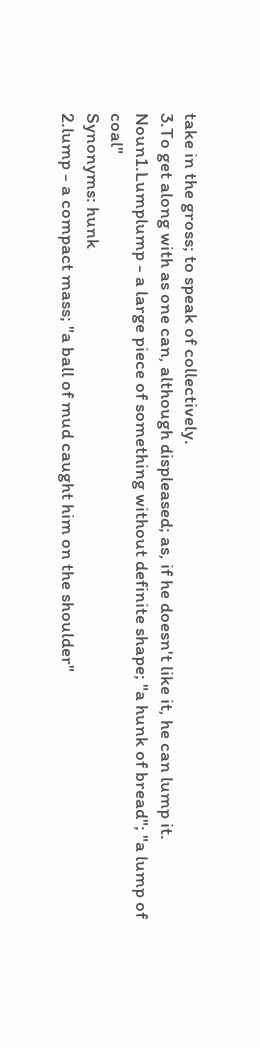take in the gross; to speak of collectively.
3.To get along with as one can, although displeased; as, if he doesn't like it, he can lump it.
Noun1.Lumplump - a large piece of something without definite shape; "a hunk of bread"; "a lump of coal"
Synonyms: hunk
2.lump - a compact mass; "a ball of mud caught him on the shoulder"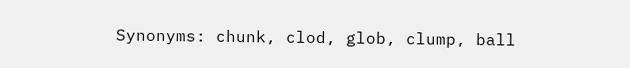Synonyms: chunk, clod, glob, clump, ball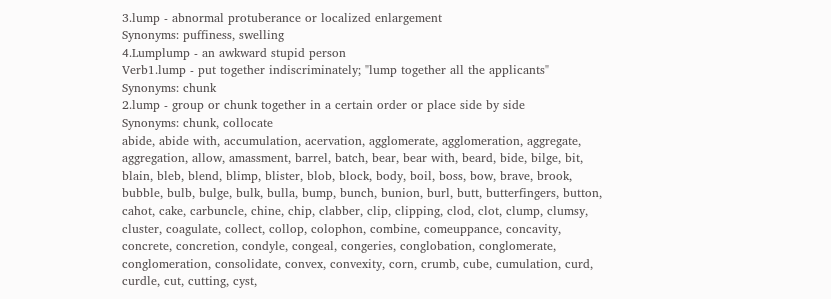3.lump - abnormal protuberance or localized enlargement
Synonyms: puffiness, swelling
4.Lumplump - an awkward stupid person
Verb1.lump - put together indiscriminately; "lump together all the applicants"
Synonyms: chunk
2.lump - group or chunk together in a certain order or place side by side
Synonyms: chunk, collocate
abide, abide with, accumulation, acervation, agglomerate, agglomeration, aggregate, aggregation, allow, amassment, barrel, batch, bear, bear with, beard, bide, bilge, bit, blain, bleb, blend, blimp, blister, blob, block, body, boil, boss, bow, brave, brook, bubble, bulb, bulge, bulk, bulla, bump, bunch, bunion, burl, butt, butterfingers, button, cahot, cake, carbuncle, chine, chip, clabber, clip, clipping, clod, clot, clump, clumsy, cluster, coagulate, collect, collop, colophon, combine, comeuppance, concavity, concrete, concretion, condyle, congeal, congeries, conglobation, conglomerate, conglomeration, consolidate, convex, convexity, corn, crumb, cube, cumulation, curd, curdle, cut, cutting, cyst,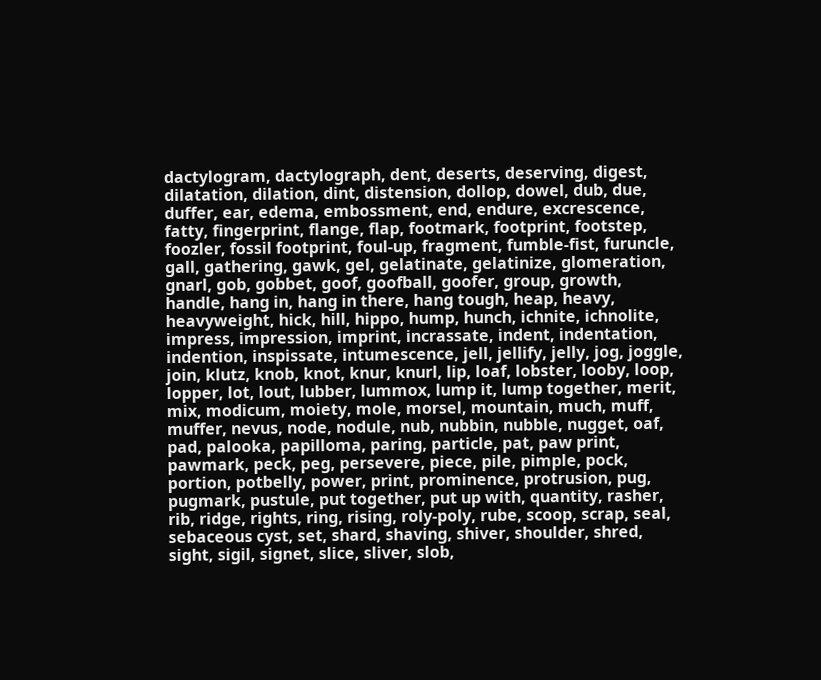dactylogram, dactylograph, dent, deserts, deserving, digest, dilatation, dilation, dint, distension, dollop, dowel, dub, due, duffer, ear, edema, embossment, end, endure, excrescence, fatty, fingerprint, flange, flap, footmark, footprint, footstep, foozler, fossil footprint, foul-up, fragment, fumble-fist, furuncle, gall, gathering, gawk, gel, gelatinate, gelatinize, glomeration, gnarl, gob, gobbet, goof, goofball, goofer, group, growth, handle, hang in, hang in there, hang tough, heap, heavy, heavyweight, hick, hill, hippo, hump, hunch, ichnite, ichnolite, impress, impression, imprint, incrassate, indent, indentation, indention, inspissate, intumescence, jell, jellify, jelly, jog, joggle, join, klutz, knob, knot, knur, knurl, lip, loaf, lobster, looby, loop, lopper, lot, lout, lubber, lummox, lump it, lump together, merit, mix, modicum, moiety, mole, morsel, mountain, much, muff, muffer, nevus, node, nodule, nub, nubbin, nubble, nugget, oaf, pad, palooka, papilloma, paring, particle, pat, paw print, pawmark, peck, peg, persevere, piece, pile, pimple, pock, portion, potbelly, power, print, prominence, protrusion, pug, pugmark, pustule, put together, put up with, quantity, rasher, rib, ridge, rights, ring, rising, roly-poly, rube, scoop, scrap, seal, sebaceous cyst, set, shard, shaving, shiver, shoulder, shred, sight, sigil, signet, slice, sliver, slob,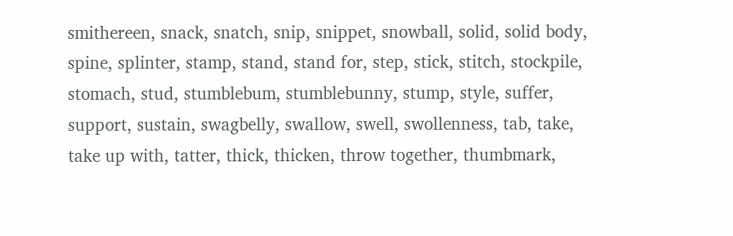smithereen, snack, snatch, snip, snippet, snowball, solid, solid body, spine, splinter, stamp, stand, stand for, step, stick, stitch, stockpile, stomach, stud, stumblebum, stumblebunny, stump, style, suffer, support, sustain, swagbelly, swallow, swell, swollenness, tab, take, take up with, tatter, thick, thicken, throw together, thumbmark,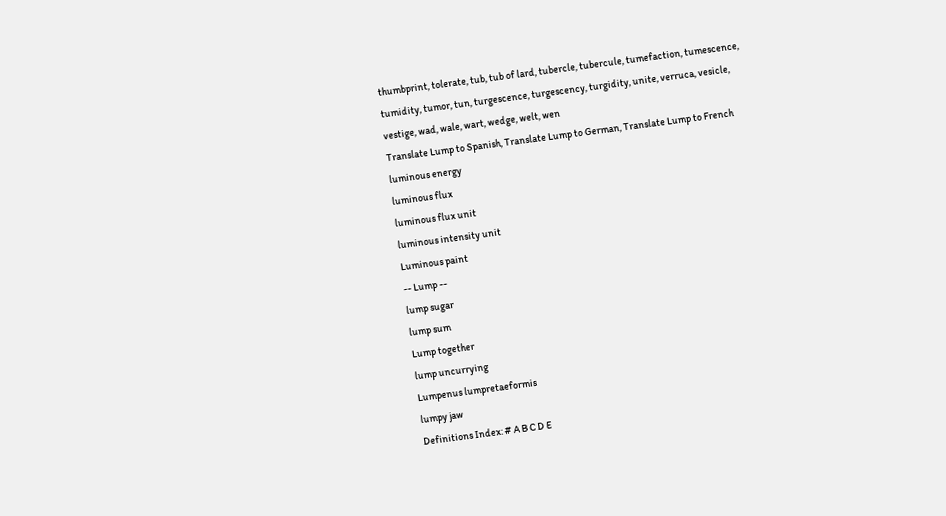thumbprint, tolerate, tub, tub of lard, tubercle, tubercule, tumefaction, tumescence, tumidity, tumor, tun, turgescence, turgescency, turgidity, unite, verruca, vesicle, vestige, wad, wale, wart, wedge, welt, wen
Translate Lump to Spanish, Translate Lump to German, Translate Lump to French
luminous energy
luminous flux
luminous flux unit
luminous intensity unit
Luminous paint
-- Lump --
lump sugar
lump sum
Lump together
lump uncurrying
Lumpenus lumpretaeformis
lumpy jaw
Definitions Index: # A B C D E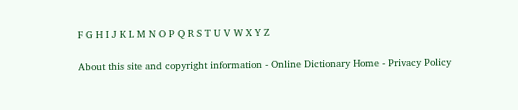F G H I J K L M N O P Q R S T U V W X Y Z

About this site and copyright information - Online Dictionary Home - Privacy Policy